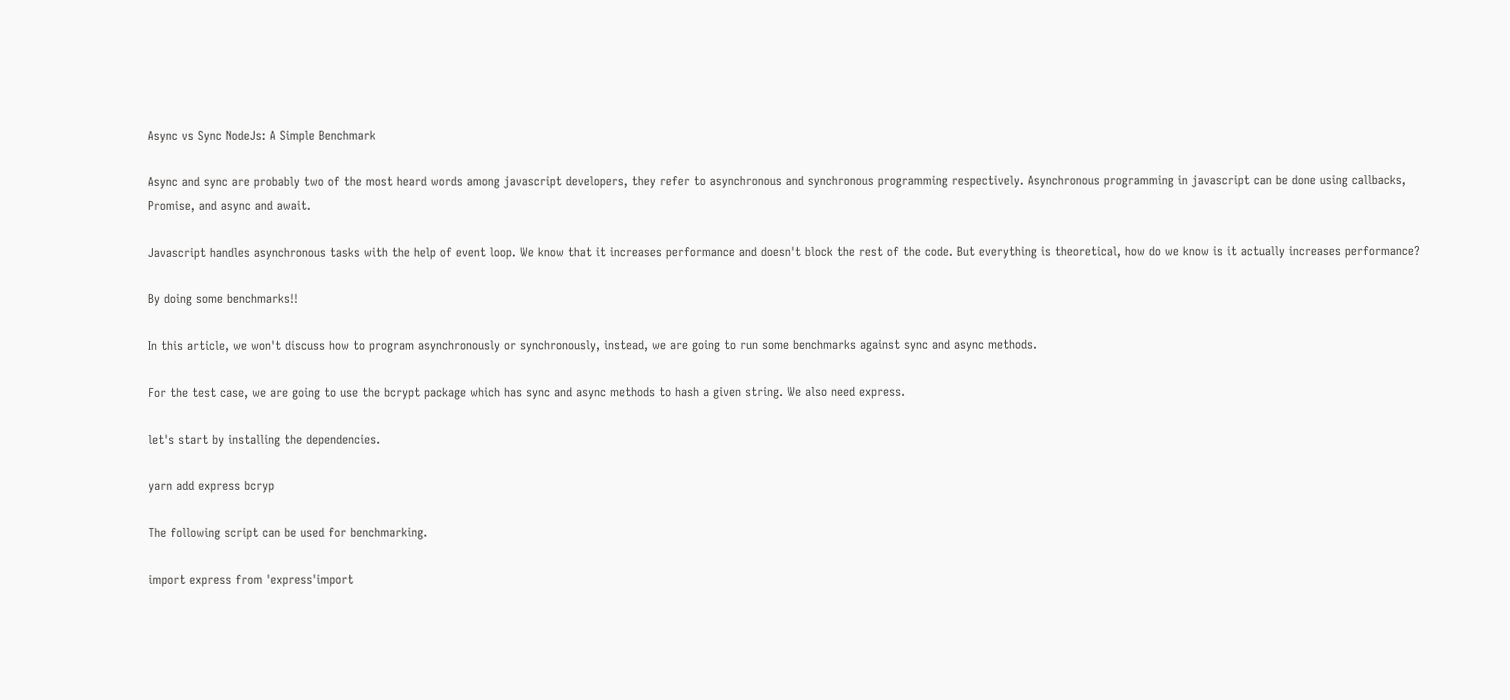Async vs Sync NodeJs: A Simple Benchmark

Async and sync are probably two of the most heard words among javascript developers, they refer to asynchronous and synchronous programming respectively. Asynchronous programming in javascript can be done using callbacks, Promise, and async and await.

Javascript handles asynchronous tasks with the help of event loop. We know that it increases performance and doesn't block the rest of the code. But everything is theoretical, how do we know is it actually increases performance?

By doing some benchmarks!!

In this article, we won't discuss how to program asynchronously or synchronously, instead, we are going to run some benchmarks against sync and async methods.

For the test case, we are going to use the bcrypt package which has sync and async methods to hash a given string. We also need express.

let's start by installing the dependencies.

yarn add express bcryp

The following script can be used for benchmarking.

import express from 'express'import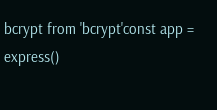bcrypt from 'bcrypt'const app = express()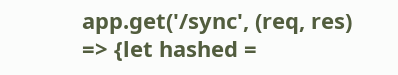app.get('/sync', (req, res) => {let hashed =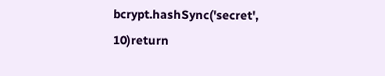bcrypt.hashSync('secret', 10)return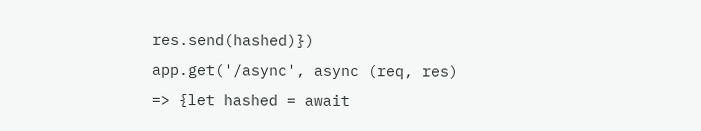res.send(hashed)})  app.get('/async', async (req, res) => {let hashed = await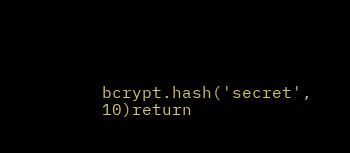bcrypt.hash('secret', 10)return